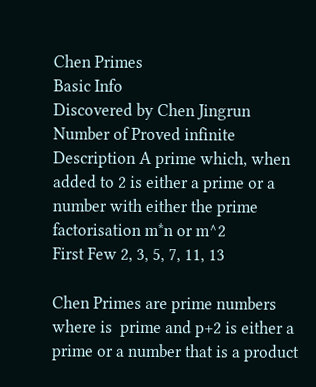Chen Primes
Basic Info
Discovered by Chen Jingrun
Number of Proved infinite
Description A prime which, when added to 2 is either a prime or a number with either the prime factorisation m*n or m^2
First Few 2, 3, 5, 7, 11, 13

Chen Primes are prime numbers where is  prime and p+2 is either a prime or a number that is a product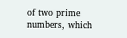of two prime numbers, which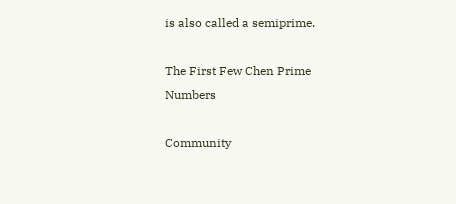is also called a semiprime.

The First Few Chen Prime Numbers

Community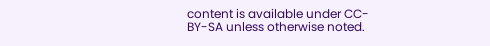content is available under CC-BY-SA unless otherwise noted.